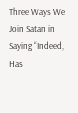Three Ways We Join Satan in Saying “Indeed, Has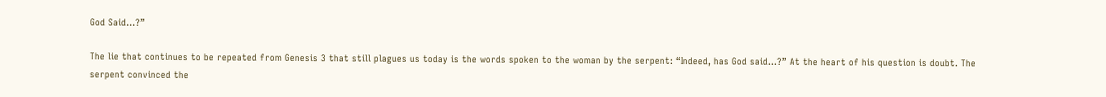God Said…?”

The lie that continues to be repeated from Genesis 3 that still plagues us today is the words spoken to the woman by the serpent: “Indeed, has God said…?” At the heart of his question is doubt. The serpent convinced the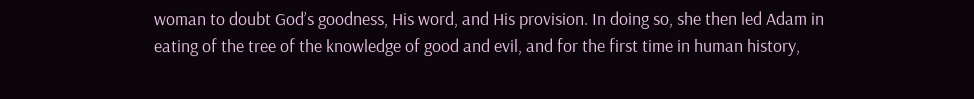woman to doubt God’s goodness, His word, and His provision. In doing so, she then led Adam in eating of the tree of the knowledge of good and evil, and for the first time in human history,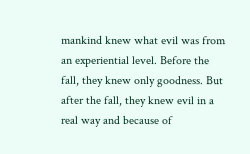mankind knew what evil was from an experiential level. Before the fall, they knew only goodness. But after the fall, they knew evil in a real way and because of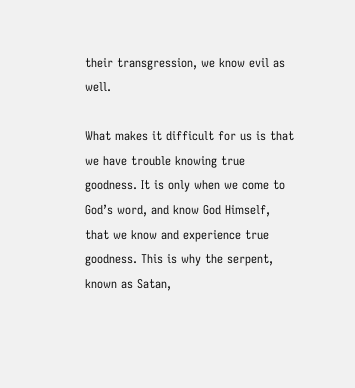their transgression, we know evil as well.

What makes it difficult for us is that we have trouble knowing true goodness. It is only when we come to God’s word, and know God Himself, that we know and experience true goodness. This is why the serpent, known as Satan,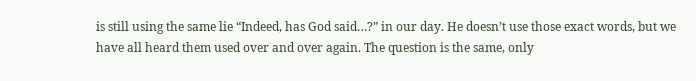is still using the same lie “Indeed, has God said…?” in our day. He doesn’t use those exact words, but we have all heard them used over and over again. The question is the same, only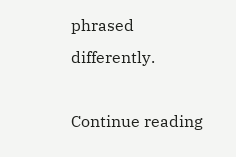phrased differently.

Continue reading